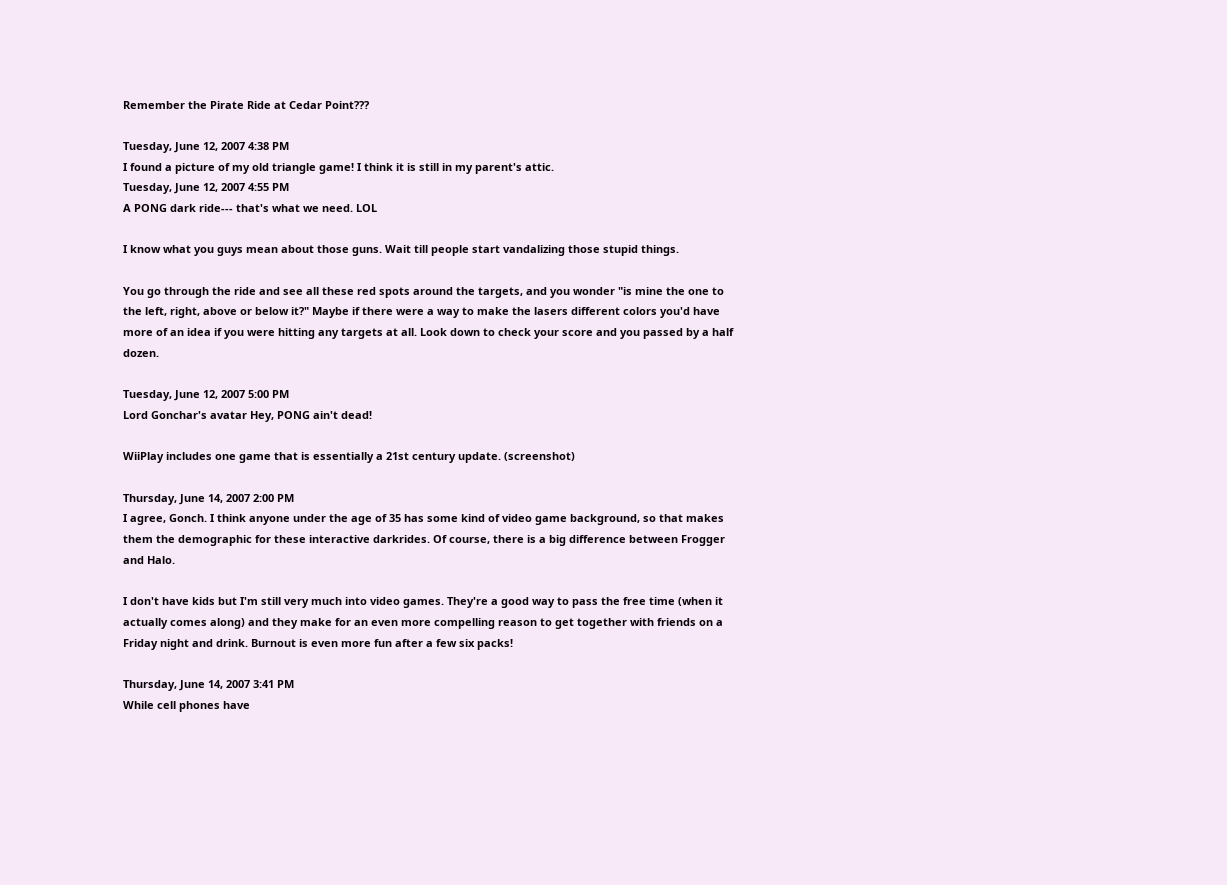Remember the Pirate Ride at Cedar Point???

Tuesday, June 12, 2007 4:38 PM
I found a picture of my old triangle game! I think it is still in my parent's attic.
Tuesday, June 12, 2007 4:55 PM
A PONG dark ride--- that's what we need. LOL

I know what you guys mean about those guns. Wait till people start vandalizing those stupid things.

You go through the ride and see all these red spots around the targets, and you wonder "is mine the one to the left, right, above or below it?" Maybe if there were a way to make the lasers different colors you'd have more of an idea if you were hitting any targets at all. Look down to check your score and you passed by a half dozen.

Tuesday, June 12, 2007 5:00 PM
Lord Gonchar's avatar Hey, PONG ain't dead!

WiiPlay includes one game that is essentially a 21st century update. (screenshot)

Thursday, June 14, 2007 2:00 PM
I agree, Gonch. I think anyone under the age of 35 has some kind of video game background, so that makes them the demographic for these interactive darkrides. Of course, there is a big difference between Frogger and Halo.

I don't have kids but I'm still very much into video games. They're a good way to pass the free time (when it actually comes along) and they make for an even more compelling reason to get together with friends on a Friday night and drink. Burnout is even more fun after a few six packs!

Thursday, June 14, 2007 3:41 PM
While cell phones have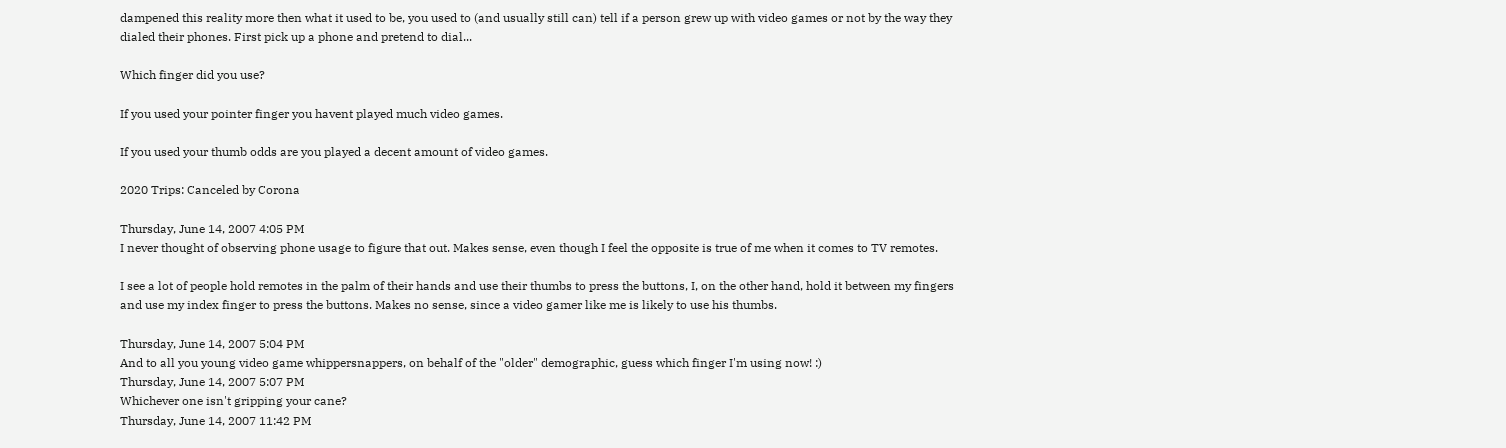dampened this reality more then what it used to be, you used to (and usually still can) tell if a person grew up with video games or not by the way they dialed their phones. First pick up a phone and pretend to dial...

Which finger did you use?

If you used your pointer finger you havent played much video games.

If you used your thumb odds are you played a decent amount of video games.

2020 Trips: Canceled by Corona

Thursday, June 14, 2007 4:05 PM
I never thought of observing phone usage to figure that out. Makes sense, even though I feel the opposite is true of me when it comes to TV remotes.

I see a lot of people hold remotes in the palm of their hands and use their thumbs to press the buttons, I, on the other hand, hold it between my fingers and use my index finger to press the buttons. Makes no sense, since a video gamer like me is likely to use his thumbs.

Thursday, June 14, 2007 5:04 PM
And to all you young video game whippersnappers, on behalf of the "older" demographic, guess which finger I'm using now! :)
Thursday, June 14, 2007 5:07 PM
Whichever one isn't gripping your cane?
Thursday, June 14, 2007 11:42 PM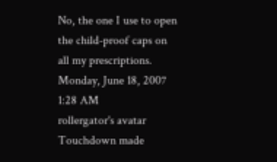No, the one I use to open the child-proof caps on all my prescriptions.
Monday, June 18, 2007 1:28 AM
rollergator's avatar Touchdown made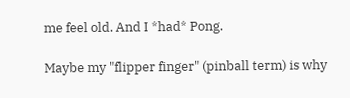me feel old. And I *had* Pong.

Maybe my "flipper finger" (pinball term) is why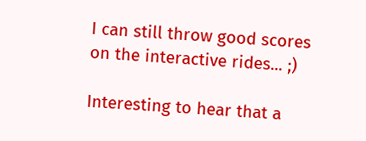I can still throw good scores on the interactive rides... ;)

Interesting to hear that a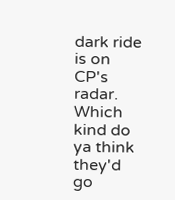dark ride is on CP's radar. Which kind do ya think they'd go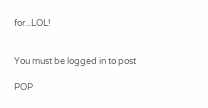for...LOL!


You must be logged in to post

POP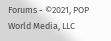Forums - ©2021, POP World Media, LLC